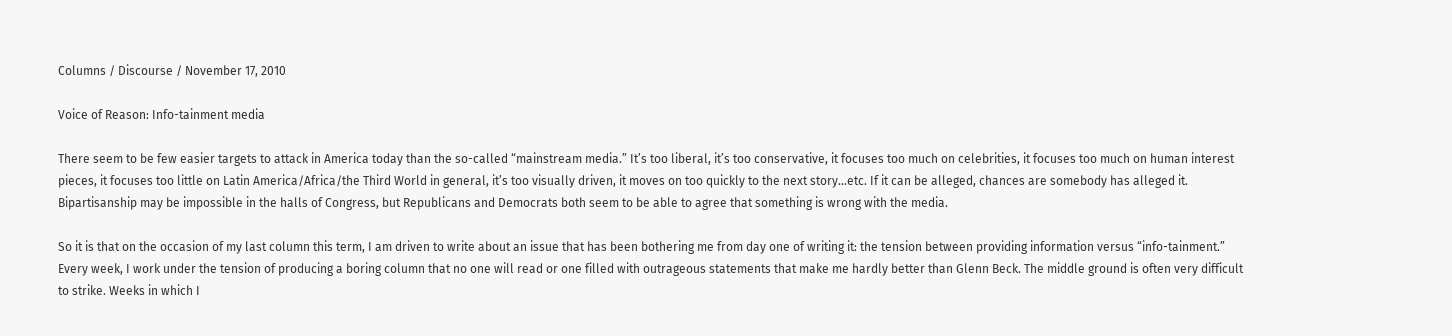Columns / Discourse / November 17, 2010

Voice of Reason: Info-tainment media

There seem to be few easier targets to attack in America today than the so-called “mainstream media.” It’s too liberal, it’s too conservative, it focuses too much on celebrities, it focuses too much on human interest pieces, it focuses too little on Latin America/Africa/the Third World in general, it’s too visually driven, it moves on too quickly to the next story…etc. If it can be alleged, chances are somebody has alleged it. Bipartisanship may be impossible in the halls of Congress, but Republicans and Democrats both seem to be able to agree that something is wrong with the media.

So it is that on the occasion of my last column this term, I am driven to write about an issue that has been bothering me from day one of writing it: the tension between providing information versus “info-tainment.” Every week, I work under the tension of producing a boring column that no one will read or one filled with outrageous statements that make me hardly better than Glenn Beck. The middle ground is often very difficult to strike. Weeks in which I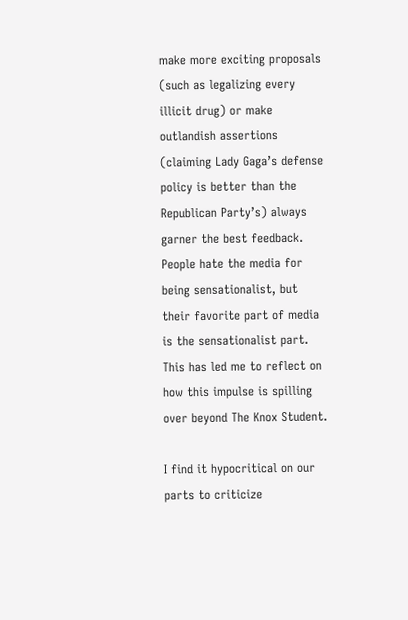make more exciting proposals (such as legalizing every illicit drug) or make outlandish assertions (claiming Lady Gaga’s defense policy is better than the Republican Party’s) always garner the best feedback. People hate the media for being sensationalist, but their favorite part of media is the sensationalist part. This has led me to reflect on how this impulse is spilling over beyond The Knox Student.

I find it hypocritical on our parts to criticize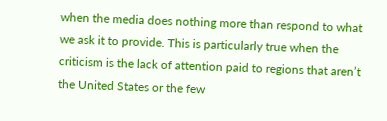when the media does nothing more than respond to what we ask it to provide. This is particularly true when the criticism is the lack of attention paid to regions that aren’t the United States or the few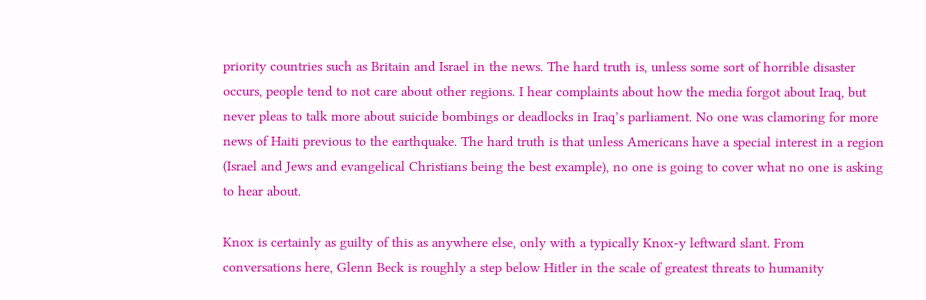priority countries such as Britain and Israel in the news. The hard truth is, unless some sort of horrible disaster occurs, people tend to not care about other regions. I hear complaints about how the media forgot about Iraq, but never pleas to talk more about suicide bombings or deadlocks in Iraq’s parliament. No one was clamoring for more news of Haiti previous to the earthquake. The hard truth is that unless Americans have a special interest in a region (Israel and Jews and evangelical Christians being the best example), no one is going to cover what no one is asking to hear about.

Knox is certainly as guilty of this as anywhere else, only with a typically Knox-y leftward slant. From conversations here, Glenn Beck is roughly a step below Hitler in the scale of greatest threats to humanity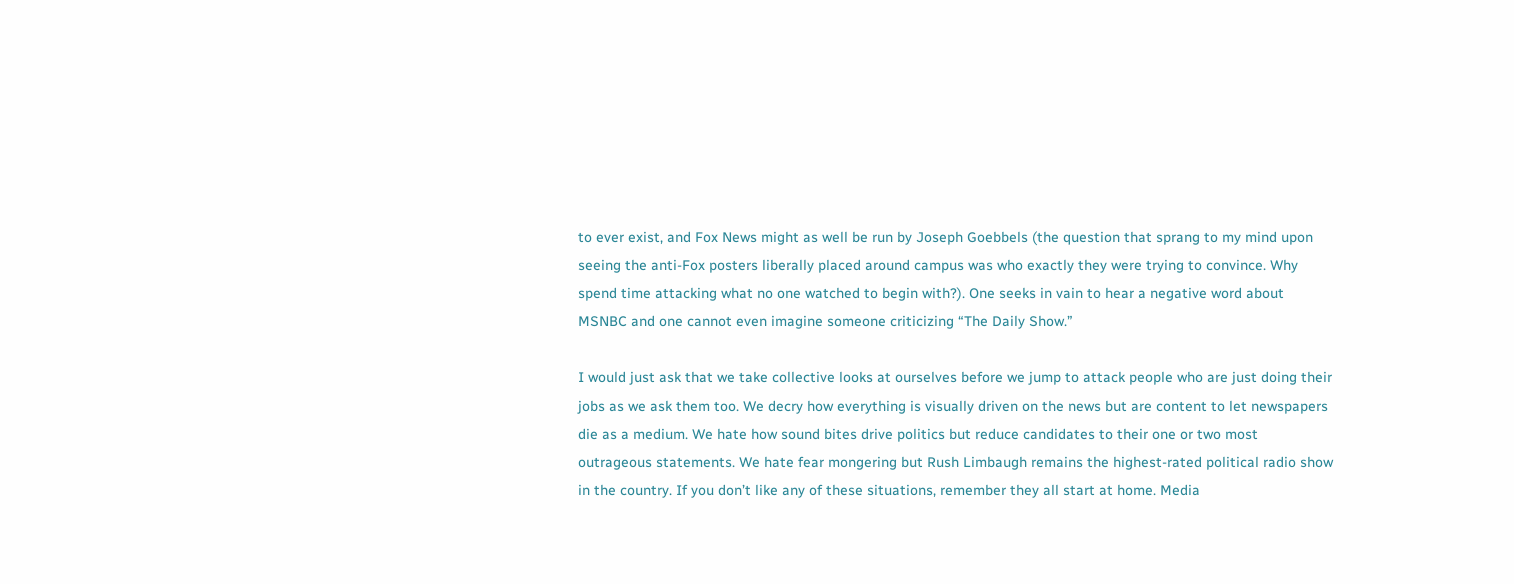to ever exist, and Fox News might as well be run by Joseph Goebbels (the question that sprang to my mind upon seeing the anti-Fox posters liberally placed around campus was who exactly they were trying to convince. Why spend time attacking what no one watched to begin with?). One seeks in vain to hear a negative word about MSNBC and one cannot even imagine someone criticizing “The Daily Show.”

I would just ask that we take collective looks at ourselves before we jump to attack people who are just doing their jobs as we ask them too. We decry how everything is visually driven on the news but are content to let newspapers die as a medium. We hate how sound bites drive politics but reduce candidates to their one or two most outrageous statements. We hate fear mongering but Rush Limbaugh remains the highest-rated political radio show in the country. If you don’t like any of these situations, remember they all start at home. Media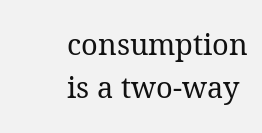consumption is a two-way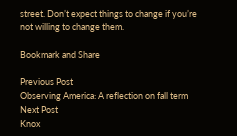street. Don’t expect things to change if you’re not willing to change them.

Bookmark and Share

Previous Post
Observing America: A reflection on fall term
Next Post
Knox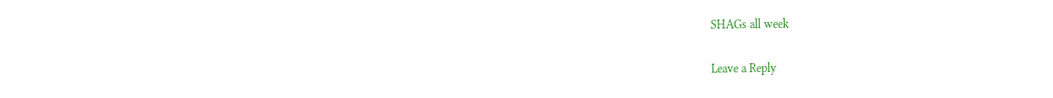SHAGs all week

Leave a Reply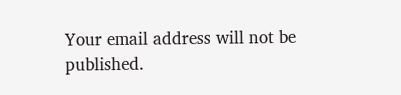Your email address will not be published.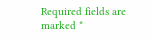Required fields are marked *